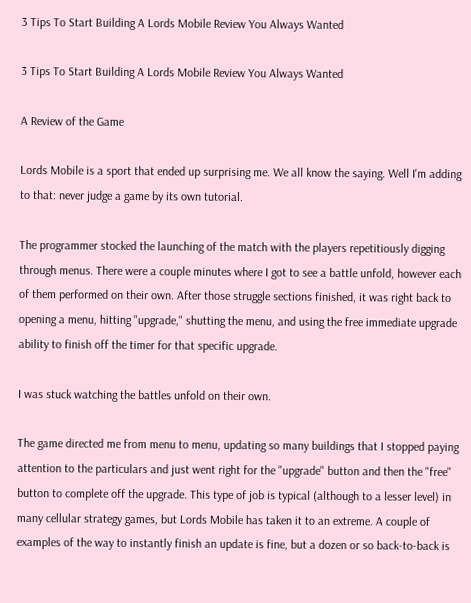3 Tips To Start Building A Lords Mobile Review You Always Wanted

3 Tips To Start Building A Lords Mobile Review You Always Wanted

A Review of the Game

Lords Mobile is a sport that ended up surprising me. We all know the saying. Well I'm adding to that: never judge a game by its own tutorial.

The programmer stocked the launching of the match with the players repetitiously digging through menus. There were a couple minutes where I got to see a battle unfold, however each of them performed on their own. After those struggle sections finished, it was right back to opening a menu, hitting "upgrade," shutting the menu, and using the free immediate upgrade ability to finish off the timer for that specific upgrade.

I was stuck watching the battles unfold on their own.

The game directed me from menu to menu, updating so many buildings that I stopped paying attention to the particulars and just went right for the "upgrade" button and then the "free" button to complete off the upgrade. This type of job is typical (although to a lesser level) in many cellular strategy games, but Lords Mobile has taken it to an extreme. A couple of examples of the way to instantly finish an update is fine, but a dozen or so back-to-back is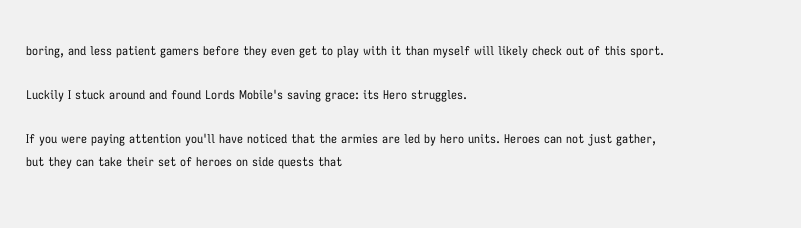boring, and less patient gamers before they even get to play with it than myself will likely check out of this sport.

Luckily I stuck around and found Lords Mobile's saving grace: its Hero struggles.

If you were paying attention you'll have noticed that the armies are led by hero units. Heroes can not just gather, but they can take their set of heroes on side quests that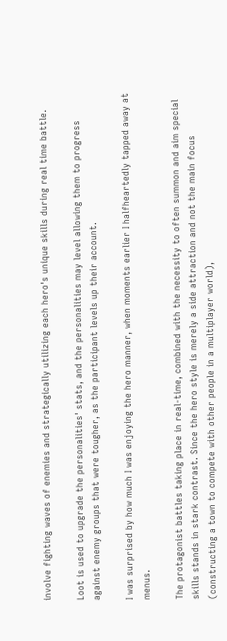involve fighting waves of enemies and strategically utilizing each hero's unique skills during real time battle.

Loot is used to upgrade the personalities' stats, and the personalities may level allowing them to progress against enemy groups that were tougher, as the participant levels up their account.

I was surprised by how much I was enjoying the hero manner, when moments earlier I halfheartedly tapped away at menus.

The protagonist battles taking place in real-time, combined with the necessity to often summon and aim special skills stands in stark contrast. Since the hero style is merely a side attraction and not the main focus (constructing a town to compete with other people in a multiplayer world),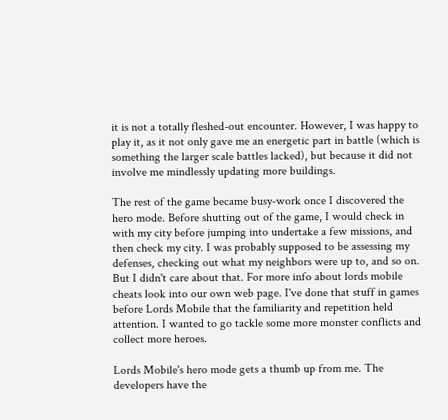it is not a totally fleshed-out encounter. However, I was happy to play it, as it not only gave me an energetic part in battle (which is something the larger scale battles lacked), but because it did not involve me mindlessly updating more buildings.

The rest of the game became busy-work once I discovered the hero mode. Before shutting out of the game, I would check in with my city before jumping into undertake a few missions, and then check my city. I was probably supposed to be assessing my defenses, checking out what my neighbors were up to, and so on. But I didn't care about that. For more info about lords mobile cheats look into our own web page. I've done that stuff in games before Lords Mobile that the familiarity and repetition held attention. I wanted to go tackle some more monster conflicts and collect more heroes.

Lords Mobile's hero mode gets a thumb up from me. The developers have the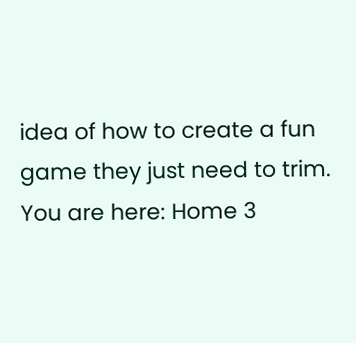idea of how to create a fun game they just need to trim.
You are here: Home 3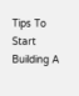Tips To Start Building A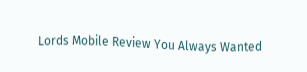Lords Mobile Review You Always Wanted